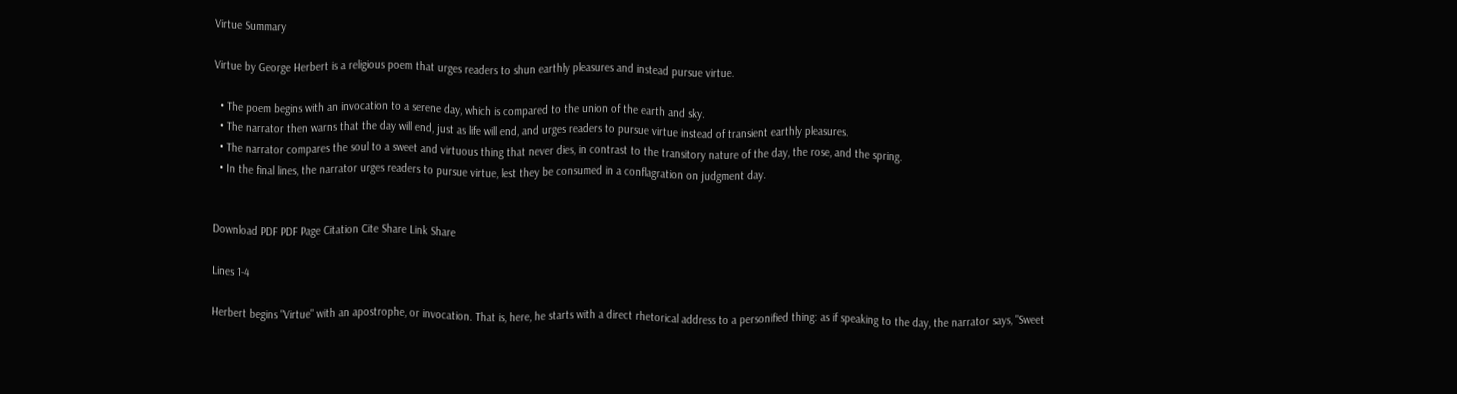Virtue Summary

Virtue by George Herbert is a religious poem that urges readers to shun earthly pleasures and instead pursue virtue.

  • The poem begins with an invocation to a serene day, which is compared to the union of the earth and sky.
  • The narrator then warns that the day will end, just as life will end, and urges readers to pursue virtue instead of transient earthly pleasures.
  • The narrator compares the soul to a sweet and virtuous thing that never dies, in contrast to the transitory nature of the day, the rose, and the spring.
  • In the final lines, the narrator urges readers to pursue virtue, lest they be consumed in a conflagration on judgment day.


Download PDF PDF Page Citation Cite Share Link Share

Lines 1-4

Herbert begins "Virtue" with an apostrophe, or invocation. That is, here, he starts with a direct rhetorical address to a personified thing: as if speaking to the day, the narrator says, "Sweet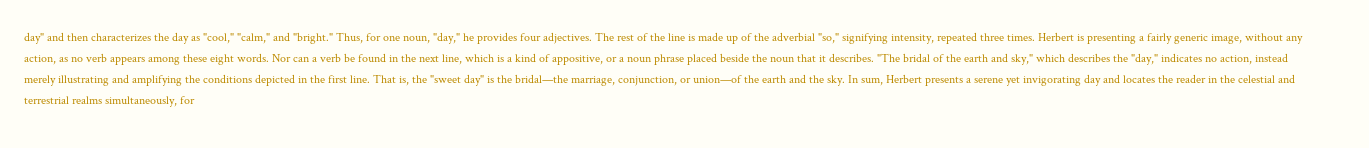day" and then characterizes the day as "cool," "calm," and "bright." Thus, for one noun, "day," he provides four adjectives. The rest of the line is made up of the adverbial "so," signifying intensity, repeated three times. Herbert is presenting a fairly generic image, without any action, as no verb appears among these eight words. Nor can a verb be found in the next line, which is a kind of appositive, or a noun phrase placed beside the noun that it describes. "The bridal of the earth and sky," which describes the "day," indicates no action, instead merely illustrating and amplifying the conditions depicted in the first line. That is, the "sweet day" is the bridal—the marriage, conjunction, or union—of the earth and the sky. In sum, Herbert presents a serene yet invigorating day and locates the reader in the celestial and terrestrial realms simultaneously, for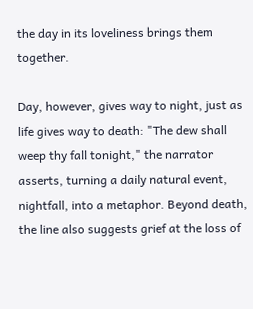the day in its loveliness brings them together.

Day, however, gives way to night, just as life gives way to death: "The dew shall weep thy fall tonight," the narrator asserts, turning a daily natural event, nightfall, into a metaphor. Beyond death, the line also suggests grief at the loss of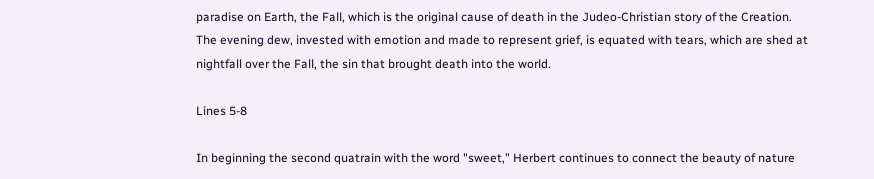paradise on Earth, the Fall, which is the original cause of death in the Judeo-Christian story of the Creation. The evening dew, invested with emotion and made to represent grief, is equated with tears, which are shed at nightfall over the Fall, the sin that brought death into the world.

Lines 5-8

In beginning the second quatrain with the word "sweet," Herbert continues to connect the beauty of nature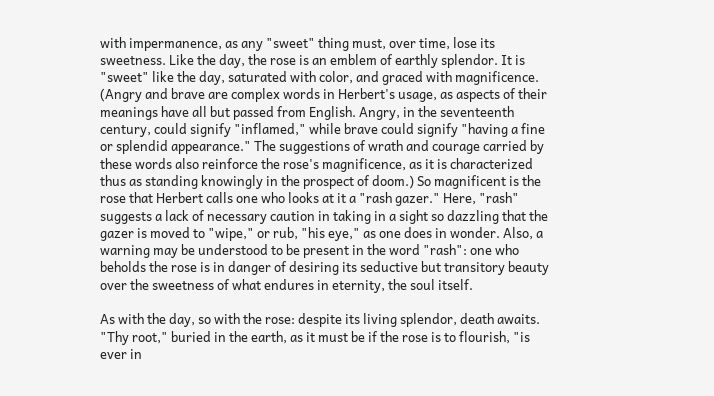with impermanence, as any "sweet" thing must, over time, lose its sweetness. Like the day, the rose is an emblem of earthly splendor. It is "sweet" like the day, saturated with color, and graced with magnificence. (Angry and brave are complex words in Herbert's usage, as aspects of their meanings have all but passed from English. Angry, in the seventeenth century, could signify "inflamed," while brave could signify "having a fine or splendid appearance." The suggestions of wrath and courage carried by these words also reinforce the rose's magnificence, as it is characterized thus as standing knowingly in the prospect of doom.) So magnificent is the rose that Herbert calls one who looks at it a "rash gazer." Here, "rash" suggests a lack of necessary caution in taking in a sight so dazzling that the gazer is moved to "wipe," or rub, "his eye," as one does in wonder. Also, a warning may be understood to be present in the word "rash": one who beholds the rose is in danger of desiring its seductive but transitory beauty over the sweetness of what endures in eternity, the soul itself.

As with the day, so with the rose: despite its living splendor, death awaits. "Thy root," buried in the earth, as it must be if the rose is to flourish, "is ever in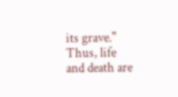its grave." Thus, life and death are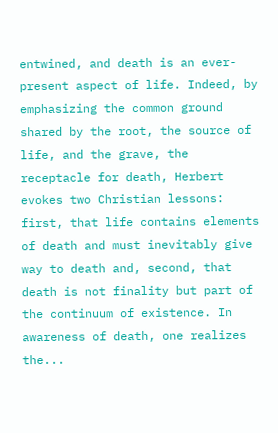entwined, and death is an ever-present aspect of life. Indeed, by emphasizing the common ground shared by the root, the source of life, and the grave, the receptacle for death, Herbert evokes two Christian lessons: first, that life contains elements of death and must inevitably give way to death and, second, that death is not finality but part of the continuum of existence. In awareness of death, one realizes the...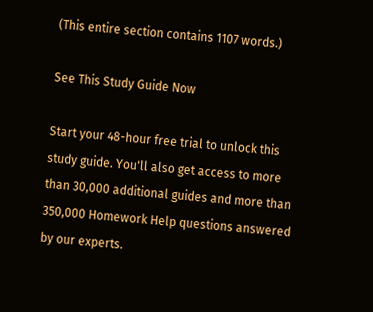(This entire section contains 1107 words.)

See This Study Guide Now

Start your 48-hour free trial to unlock this study guide. You'll also get access to more than 30,000 additional guides and more than 350,000 Homework Help questions answered by our experts.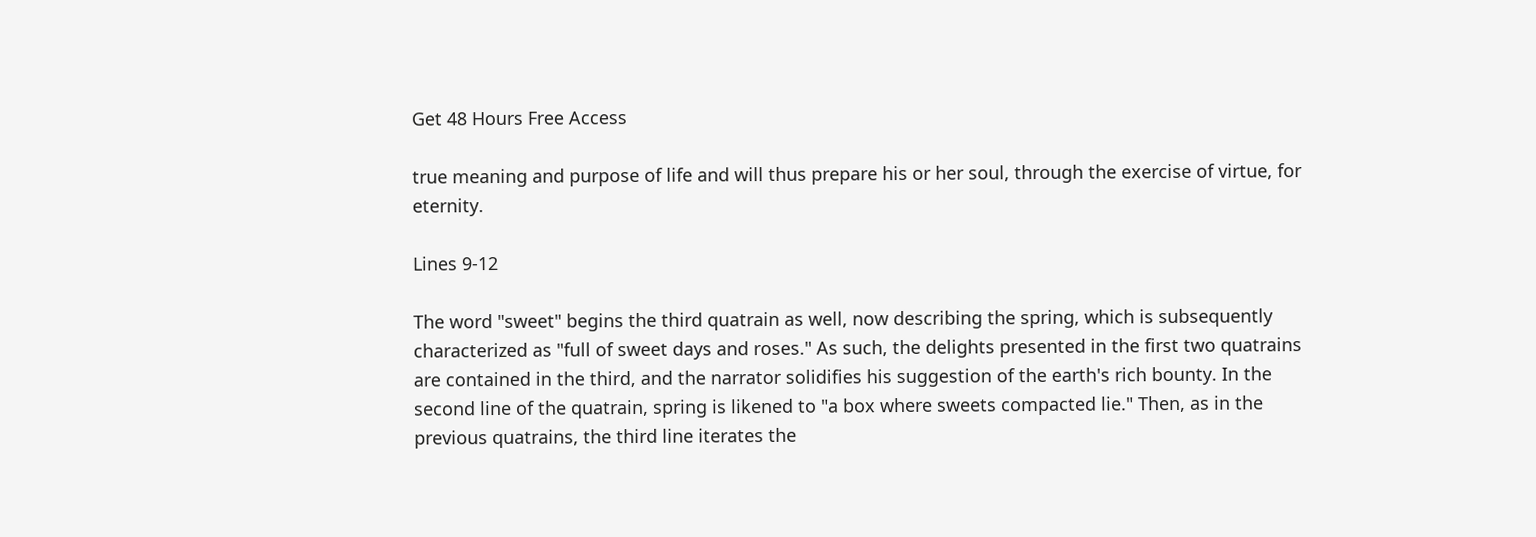Get 48 Hours Free Access

true meaning and purpose of life and will thus prepare his or her soul, through the exercise of virtue, for eternity.

Lines 9-12

The word "sweet" begins the third quatrain as well, now describing the spring, which is subsequently characterized as "full of sweet days and roses." As such, the delights presented in the first two quatrains are contained in the third, and the narrator solidifies his suggestion of the earth's rich bounty. In the second line of the quatrain, spring is likened to "a box where sweets compacted lie." Then, as in the previous quatrains, the third line iterates the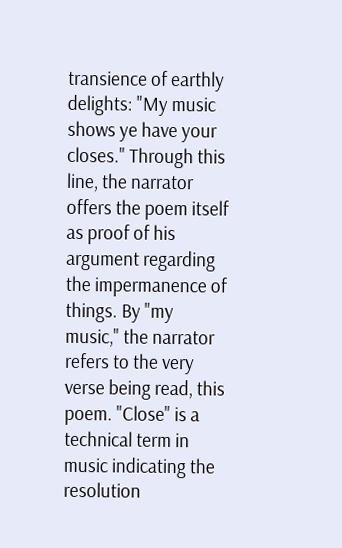transience of earthly delights: "My music shows ye have your closes." Through this line, the narrator offers the poem itself as proof of his argument regarding the impermanence of things. By "my music," the narrator refers to the very verse being read, this poem. "Close" is a technical term in music indicating the resolution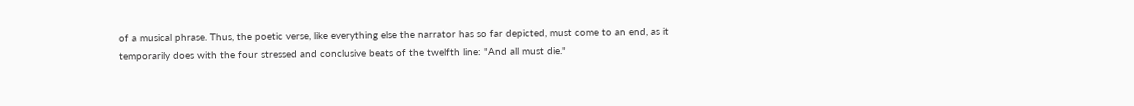of a musical phrase. Thus, the poetic verse, like everything else the narrator has so far depicted, must come to an end, as it temporarily does with the four stressed and conclusive beats of the twelfth line: "And all must die."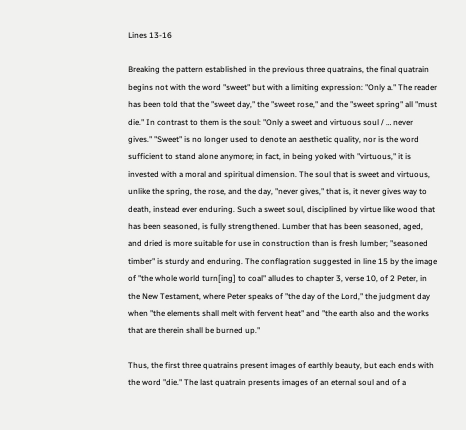Lines 13-16

Breaking the pattern established in the previous three quatrains, the final quatrain begins not with the word "sweet" but with a limiting expression: "Only a." The reader has been told that the "sweet day," the "sweet rose," and the "sweet spring" all "must die." In contrast to them is the soul: "Only a sweet and virtuous soul / … never gives." "Sweet" is no longer used to denote an aesthetic quality, nor is the word sufficient to stand alone anymore; in fact, in being yoked with "virtuous," it is invested with a moral and spiritual dimension. The soul that is sweet and virtuous, unlike the spring, the rose, and the day, "never gives," that is, it never gives way to death, instead ever enduring. Such a sweet soul, disciplined by virtue like wood that has been seasoned, is fully strengthened. Lumber that has been seasoned, aged, and dried is more suitable for use in construction than is fresh lumber; "seasoned timber" is sturdy and enduring. The conflagration suggested in line 15 by the image of "the whole world turn[ing] to coal" alludes to chapter 3, verse 10, of 2 Peter, in the New Testament, where Peter speaks of "the day of the Lord," the judgment day when "the elements shall melt with fervent heat" and "the earth also and the works that are therein shall be burned up."

Thus, the first three quatrains present images of earthly beauty, but each ends with the word "die." The last quatrain presents images of an eternal soul and of a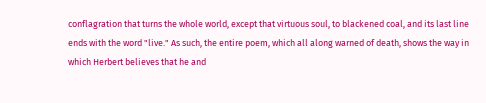conflagration that turns the whole world, except that virtuous soul, to blackened coal, and its last line ends with the word "live." As such, the entire poem, which all along warned of death, shows the way in which Herbert believes that he and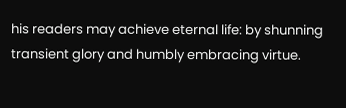his readers may achieve eternal life: by shunning transient glory and humbly embracing virtue.